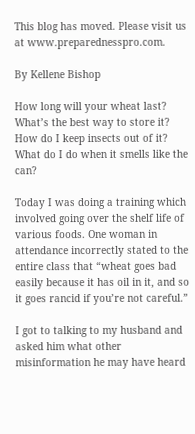This blog has moved. Please visit us at www.preparednesspro.com.

By Kellene Bishop

How long will your wheat last? What’s the best way to store it? How do I keep insects out of it?  What do I do when it smells like the can?

Today I was doing a training which involved going over the shelf life of various foods. One woman in attendance incorrectly stated to the entire class that “wheat goes bad easily because it has oil in it, and so it goes rancid if you’re not careful.”

I got to talking to my husband and asked him what other misinformation he may have heard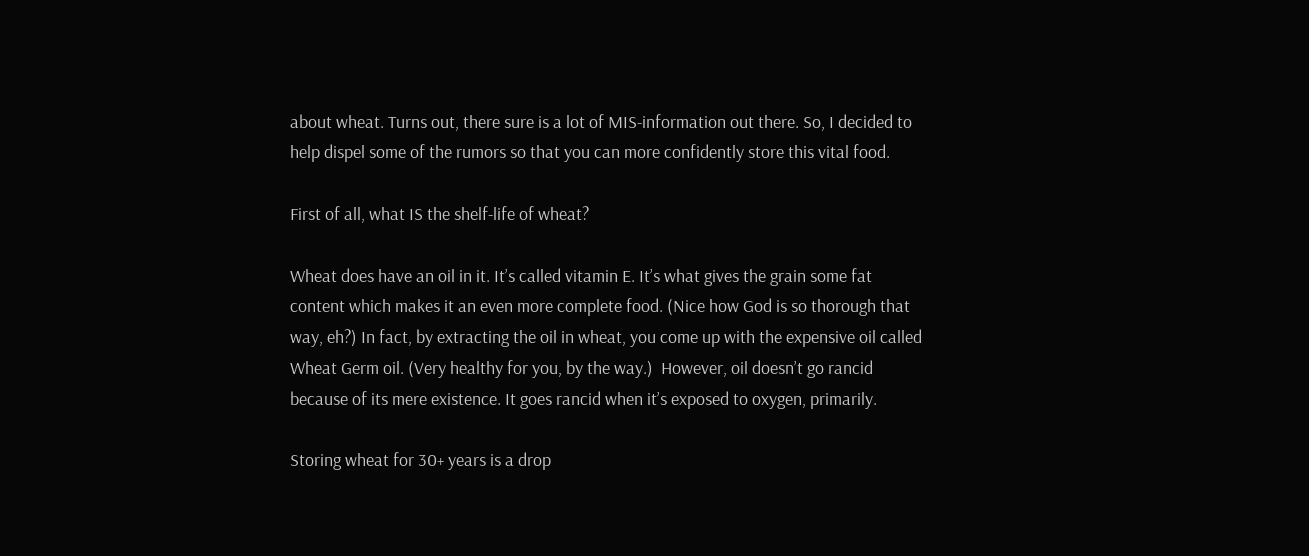about wheat. Turns out, there sure is a lot of MIS-information out there. So, I decided to help dispel some of the rumors so that you can more confidently store this vital food.

First of all, what IS the shelf-life of wheat?

Wheat does have an oil in it. It’s called vitamin E. It’s what gives the grain some fat content which makes it an even more complete food. (Nice how God is so thorough that way, eh?) In fact, by extracting the oil in wheat, you come up with the expensive oil called Wheat Germ oil. (Very healthy for you, by the way.)  However, oil doesn’t go rancid because of its mere existence. It goes rancid when it’s exposed to oxygen, primarily.

Storing wheat for 30+ years is a drop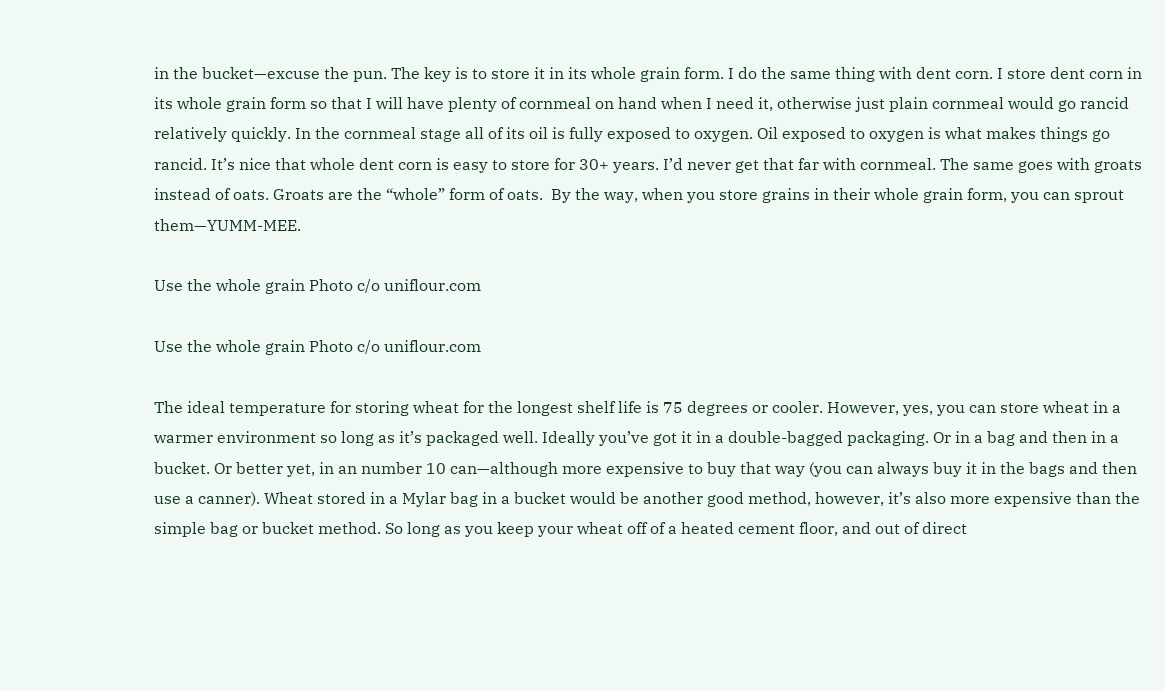in the bucket—excuse the pun. The key is to store it in its whole grain form. I do the same thing with dent corn. I store dent corn in its whole grain form so that I will have plenty of cornmeal on hand when I need it, otherwise just plain cornmeal would go rancid relatively quickly. In the cornmeal stage all of its oil is fully exposed to oxygen. Oil exposed to oxygen is what makes things go rancid. It’s nice that whole dent corn is easy to store for 30+ years. I’d never get that far with cornmeal. The same goes with groats instead of oats. Groats are the “whole” form of oats.  By the way, when you store grains in their whole grain form, you can sprout them—YUMM-MEE.

Use the whole grain Photo c/o uniflour.com

Use the whole grain Photo c/o uniflour.com

The ideal temperature for storing wheat for the longest shelf life is 75 degrees or cooler. However, yes, you can store wheat in a warmer environment so long as it’s packaged well. Ideally you’ve got it in a double-bagged packaging. Or in a bag and then in a bucket. Or better yet, in an number 10 can—although more expensive to buy that way (you can always buy it in the bags and then use a canner). Wheat stored in a Mylar bag in a bucket would be another good method, however, it’s also more expensive than the simple bag or bucket method. So long as you keep your wheat off of a heated cement floor, and out of direct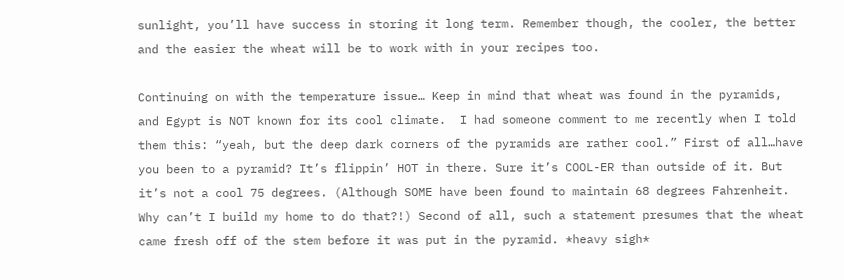sunlight, you’ll have success in storing it long term. Remember though, the cooler, the better and the easier the wheat will be to work with in your recipes too.

Continuing on with the temperature issue… Keep in mind that wheat was found in the pyramids, and Egypt is NOT known for its cool climate.  I had someone comment to me recently when I told them this: “yeah, but the deep dark corners of the pyramids are rather cool.” First of all…have you been to a pyramid? It’s flippin’ HOT in there. Sure it’s COOL-ER than outside of it. But it’s not a cool 75 degrees. (Although SOME have been found to maintain 68 degrees Fahrenheit. Why can’t I build my home to do that?!) Second of all, such a statement presumes that the wheat came fresh off of the stem before it was put in the pyramid. *heavy sigh*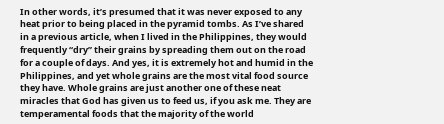In other words, it’s presumed that it was never exposed to any heat prior to being placed in the pyramid tombs. As I’ve shared in a previous article, when I lived in the Philippines, they would frequently “dry” their grains by spreading them out on the road for a couple of days. And yes, it is extremely hot and humid in the Philippines, and yet whole grains are the most vital food source they have. Whole grains are just another one of these neat miracles that God has given us to feed us, if you ask me. They are temperamental foods that the majority of the world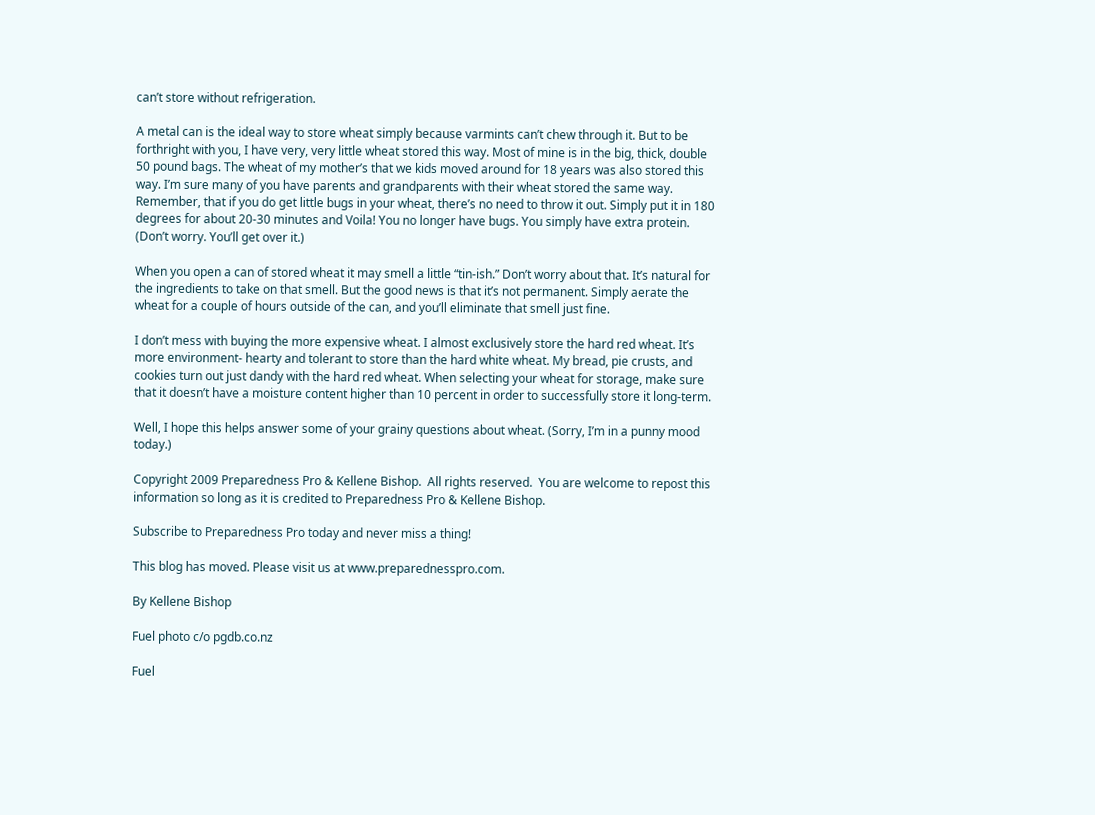can’t store without refrigeration.

A metal can is the ideal way to store wheat simply because varmints can’t chew through it. But to be forthright with you, I have very, very little wheat stored this way. Most of mine is in the big, thick, double 50 pound bags. The wheat of my mother’s that we kids moved around for 18 years was also stored this way. I’m sure many of you have parents and grandparents with their wheat stored the same way. Remember, that if you do get little bugs in your wheat, there’s no need to throw it out. Simply put it in 180 degrees for about 20-30 minutes and Voila! You no longer have bugs. You simply have extra protein. (Don’t worry. You’ll get over it.)

When you open a can of stored wheat it may smell a little “tin-ish.” Don’t worry about that. It’s natural for the ingredients to take on that smell. But the good news is that it’s not permanent. Simply aerate the wheat for a couple of hours outside of the can, and you’ll eliminate that smell just fine.

I don’t mess with buying the more expensive wheat. I almost exclusively store the hard red wheat. It’s more environment- hearty and tolerant to store than the hard white wheat. My bread, pie crusts, and cookies turn out just dandy with the hard red wheat. When selecting your wheat for storage, make sure that it doesn’t have a moisture content higher than 10 percent in order to successfully store it long-term.

Well, I hope this helps answer some of your grainy questions about wheat. (Sorry, I’m in a punny mood today.)

Copyright 2009 Preparedness Pro & Kellene Bishop.  All rights reserved.  You are welcome to repost this information so long as it is credited to Preparedness Pro & Kellene Bishop.

Subscribe to Preparedness Pro today and never miss a thing!

This blog has moved. Please visit us at www.preparednesspro.com.

By Kellene Bishop

Fuel photo c/o pgdb.co.nz

Fuel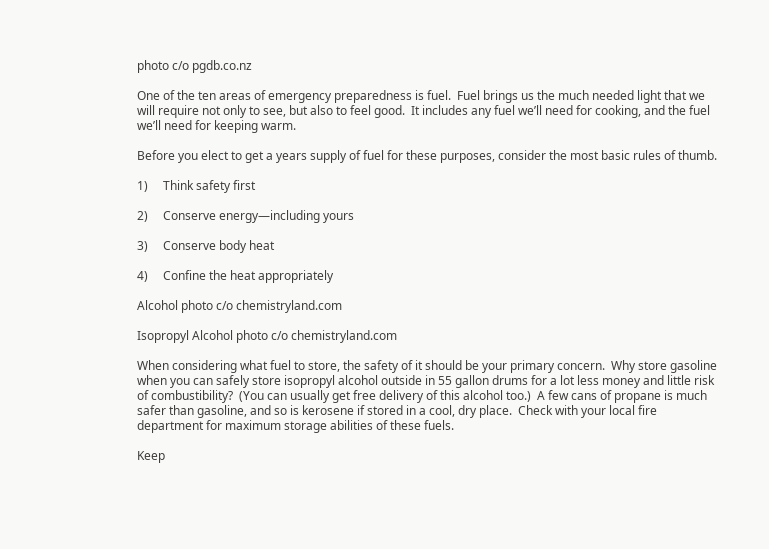photo c/o pgdb.co.nz

One of the ten areas of emergency preparedness is fuel.  Fuel brings us the much needed light that we will require not only to see, but also to feel good.  It includes any fuel we’ll need for cooking, and the fuel we’ll need for keeping warm.

Before you elect to get a years supply of fuel for these purposes, consider the most basic rules of thumb.

1)     Think safety first

2)     Conserve energy—including yours

3)     Conserve body heat

4)     Confine the heat appropriately

Alcohol photo c/o chemistryland.com

Isopropyl Alcohol photo c/o chemistryland.com

When considering what fuel to store, the safety of it should be your primary concern.  Why store gasoline when you can safely store isopropyl alcohol outside in 55 gallon drums for a lot less money and little risk of combustibility?  (You can usually get free delivery of this alcohol too.)  A few cans of propane is much safer than gasoline, and so is kerosene if stored in a cool, dry place.  Check with your local fire department for maximum storage abilities of these fuels.

Keep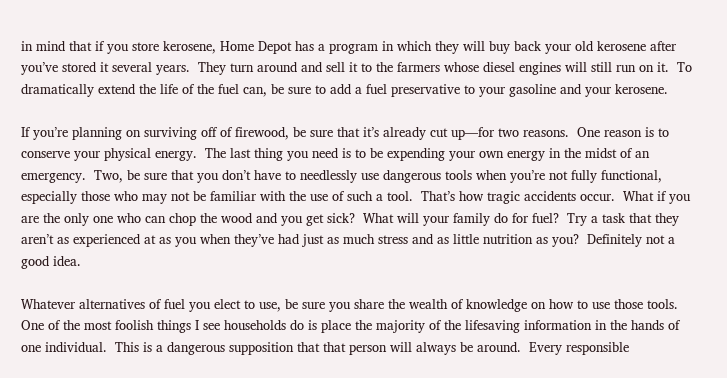in mind that if you store kerosene, Home Depot has a program in which they will buy back your old kerosene after you’ve stored it several years.  They turn around and sell it to the farmers whose diesel engines will still run on it.  To dramatically extend the life of the fuel can, be sure to add a fuel preservative to your gasoline and your kerosene.

If you’re planning on surviving off of firewood, be sure that it’s already cut up—for two reasons.  One reason is to conserve your physical energy.  The last thing you need is to be expending your own energy in the midst of an emergency.  Two, be sure that you don’t have to needlessly use dangerous tools when you’re not fully functional, especially those who may not be familiar with the use of such a tool.  That’s how tragic accidents occur.  What if you are the only one who can chop the wood and you get sick?  What will your family do for fuel?  Try a task that they aren’t as experienced at as you when they’ve had just as much stress and as little nutrition as you?  Definitely not a good idea.

Whatever alternatives of fuel you elect to use, be sure you share the wealth of knowledge on how to use those tools.  One of the most foolish things I see households do is place the majority of the lifesaving information in the hands of one individual.  This is a dangerous supposition that that person will always be around.  Every responsible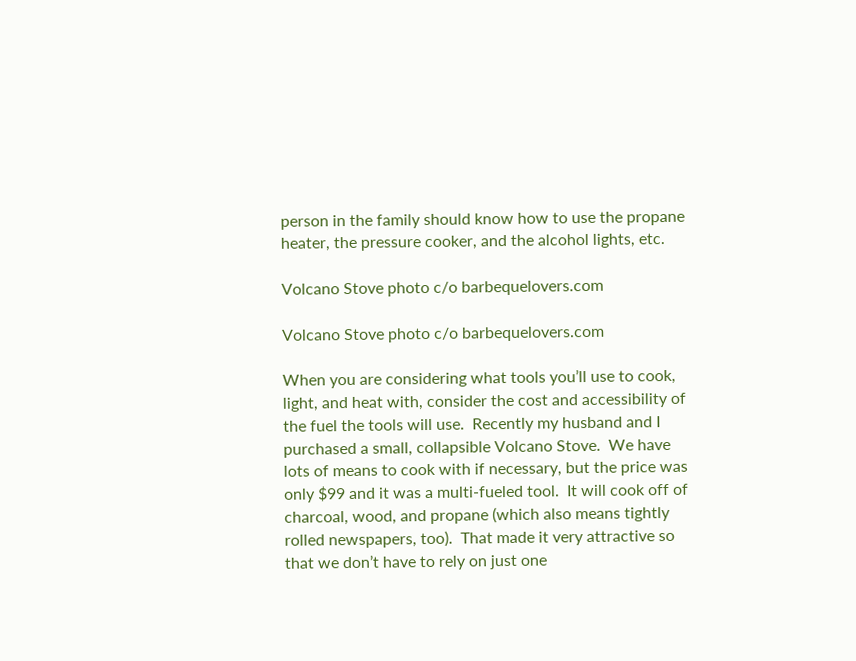person in the family should know how to use the propane heater, the pressure cooker, and the alcohol lights, etc.

Volcano Stove photo c/o barbequelovers.com

Volcano Stove photo c/o barbequelovers.com

When you are considering what tools you’ll use to cook, light, and heat with, consider the cost and accessibility of the fuel the tools will use.  Recently my husband and I purchased a small, collapsible Volcano Stove.  We have lots of means to cook with if necessary, but the price was only $99 and it was a multi-fueled tool.  It will cook off of charcoal, wood, and propane (which also means tightly rolled newspapers, too).  That made it very attractive so that we don’t have to rely on just one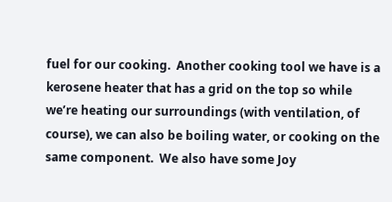fuel for our cooking.  Another cooking tool we have is a kerosene heater that has a grid on the top so while we’re heating our surroundings (with ventilation, of course), we can also be boiling water, or cooking on the same component.  We also have some Joy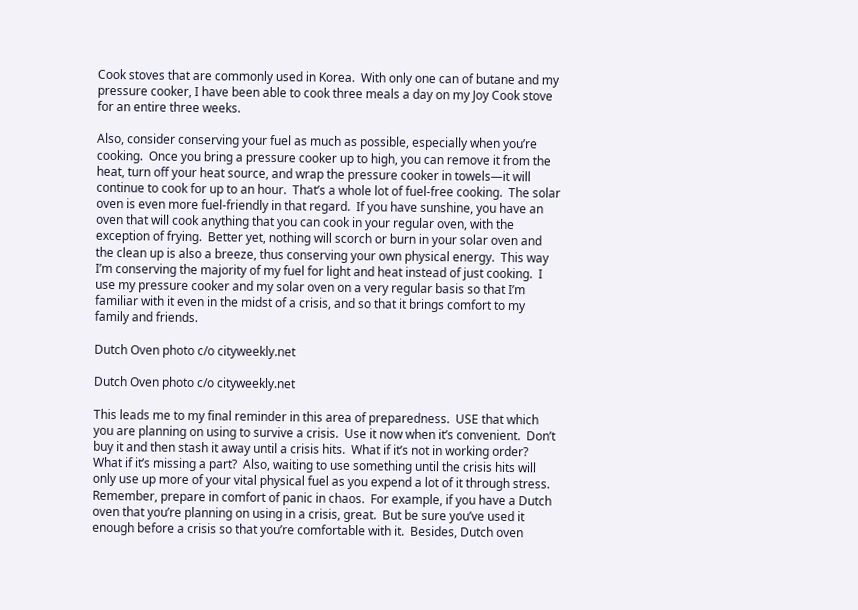Cook stoves that are commonly used in Korea.  With only one can of butane and my pressure cooker, I have been able to cook three meals a day on my Joy Cook stove for an entire three weeks.

Also, consider conserving your fuel as much as possible, especially when you’re cooking.  Once you bring a pressure cooker up to high, you can remove it from the heat, turn off your heat source, and wrap the pressure cooker in towels—it will continue to cook for up to an hour.  That’s a whole lot of fuel-free cooking.  The solar oven is even more fuel-friendly in that regard.  If you have sunshine, you have an oven that will cook anything that you can cook in your regular oven, with the exception of frying.  Better yet, nothing will scorch or burn in your solar oven and the clean up is also a breeze, thus conserving your own physical energy.  This way I’m conserving the majority of my fuel for light and heat instead of just cooking.  I use my pressure cooker and my solar oven on a very regular basis so that I’m familiar with it even in the midst of a crisis, and so that it brings comfort to my family and friends.

Dutch Oven photo c/o cityweekly.net

Dutch Oven photo c/o cityweekly.net

This leads me to my final reminder in this area of preparedness.  USE that which you are planning on using to survive a crisis.  Use it now when it’s convenient.  Don’t buy it and then stash it away until a crisis hits.  What if it’s not in working order?  What if it’s missing a part?  Also, waiting to use something until the crisis hits will only use up more of your vital physical fuel as you expend a lot of it through stress.  Remember, prepare in comfort of panic in chaos.  For example, if you have a Dutch oven that you’re planning on using in a crisis, great.  But be sure you’ve used it enough before a crisis so that you’re comfortable with it.  Besides, Dutch oven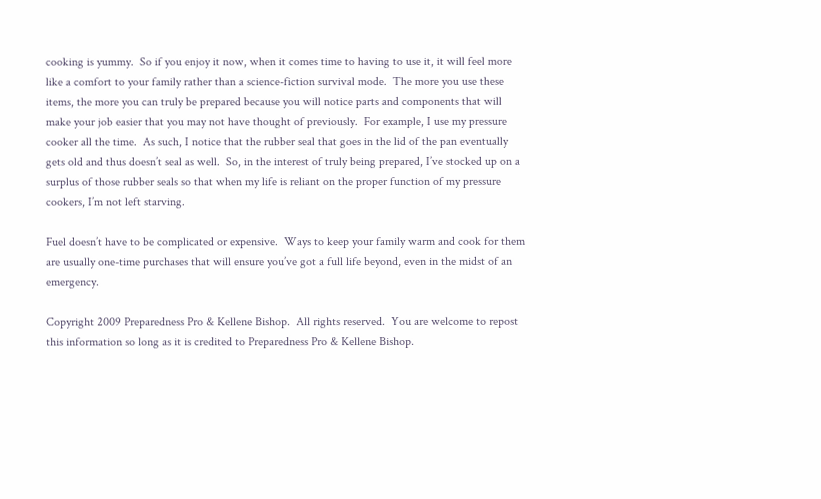cooking is yummy.  So if you enjoy it now, when it comes time to having to use it, it will feel more like a comfort to your family rather than a science-fiction survival mode.  The more you use these items, the more you can truly be prepared because you will notice parts and components that will make your job easier that you may not have thought of previously.  For example, I use my pressure cooker all the time.  As such, I notice that the rubber seal that goes in the lid of the pan eventually gets old and thus doesn’t seal as well.  So, in the interest of truly being prepared, I’ve stocked up on a surplus of those rubber seals so that when my life is reliant on the proper function of my pressure cookers, I’m not left starving.

Fuel doesn’t have to be complicated or expensive.  Ways to keep your family warm and cook for them are usually one-time purchases that will ensure you’ve got a full life beyond, even in the midst of an emergency.

Copyright 2009 Preparedness Pro & Kellene Bishop.  All rights reserved.  You are welcome to repost this information so long as it is credited to Preparedness Pro & Kellene Bishop.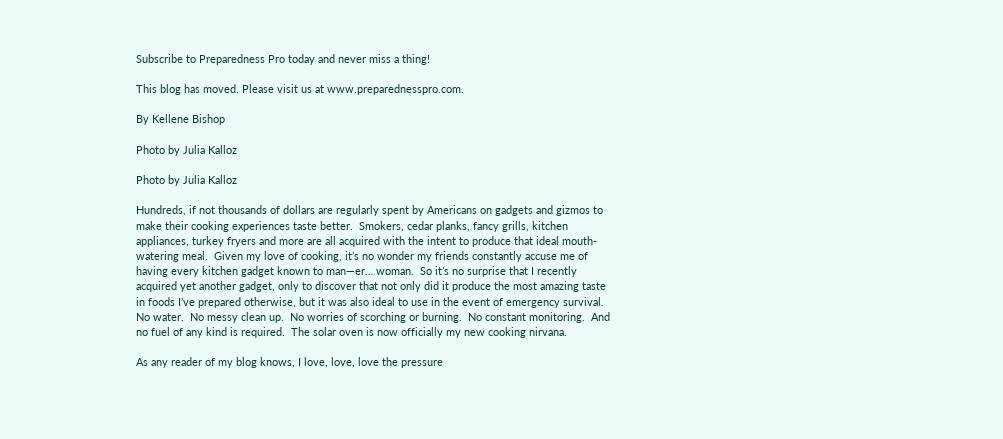Subscribe to Preparedness Pro today and never miss a thing!

This blog has moved. Please visit us at www.preparednesspro.com.

By Kellene Bishop

Photo by Julia Kalloz

Photo by Julia Kalloz

Hundreds, if not thousands of dollars are regularly spent by Americans on gadgets and gizmos to make their cooking experiences taste better.  Smokers, cedar planks, fancy grills, kitchen appliances, turkey fryers and more are all acquired with the intent to produce that ideal mouth-watering meal.  Given my love of cooking, it’s no wonder my friends constantly accuse me of having every kitchen gadget known to man—er… woman.  So it’s no surprise that I recently acquired yet another gadget, only to discover that not only did it produce the most amazing taste in foods I’ve prepared otherwise, but it was also ideal to use in the event of emergency survival.  No water.  No messy clean up.  No worries of scorching or burning.  No constant monitoring.  And no fuel of any kind is required.  The solar oven is now officially my new cooking nirvana.

As any reader of my blog knows, I love, love, love the pressure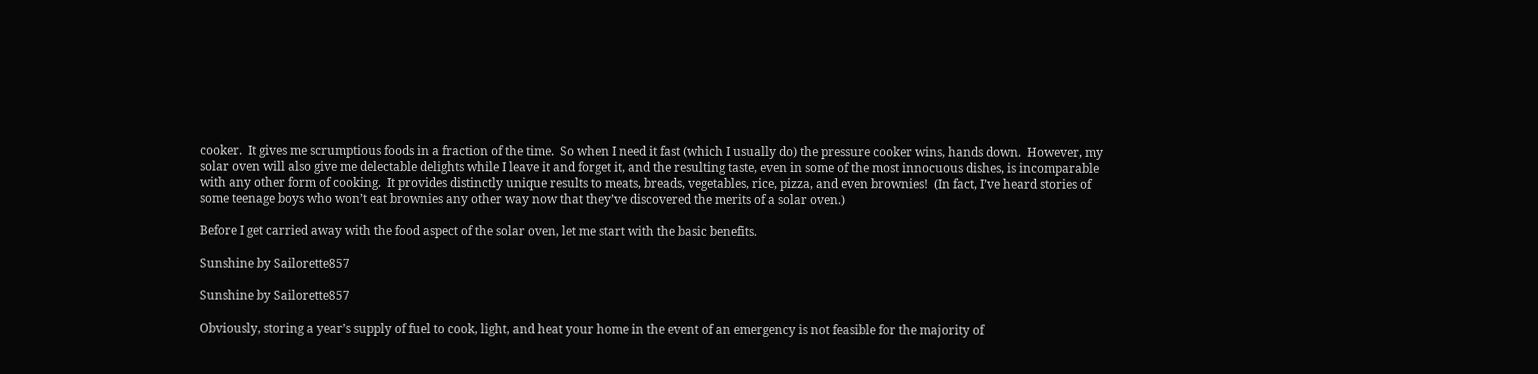cooker.  It gives me scrumptious foods in a fraction of the time.  So when I need it fast (which I usually do) the pressure cooker wins, hands down.  However, my solar oven will also give me delectable delights while I leave it and forget it, and the resulting taste, even in some of the most innocuous dishes, is incomparable with any other form of cooking.  It provides distinctly unique results to meats, breads, vegetables, rice, pizza, and even brownies!  (In fact, I’ve heard stories of some teenage boys who won’t eat brownies any other way now that they’ve discovered the merits of a solar oven.)

Before I get carried away with the food aspect of the solar oven, let me start with the basic benefits.

Sunshine by Sailorette857

Sunshine by Sailorette857

Obviously, storing a year’s supply of fuel to cook, light, and heat your home in the event of an emergency is not feasible for the majority of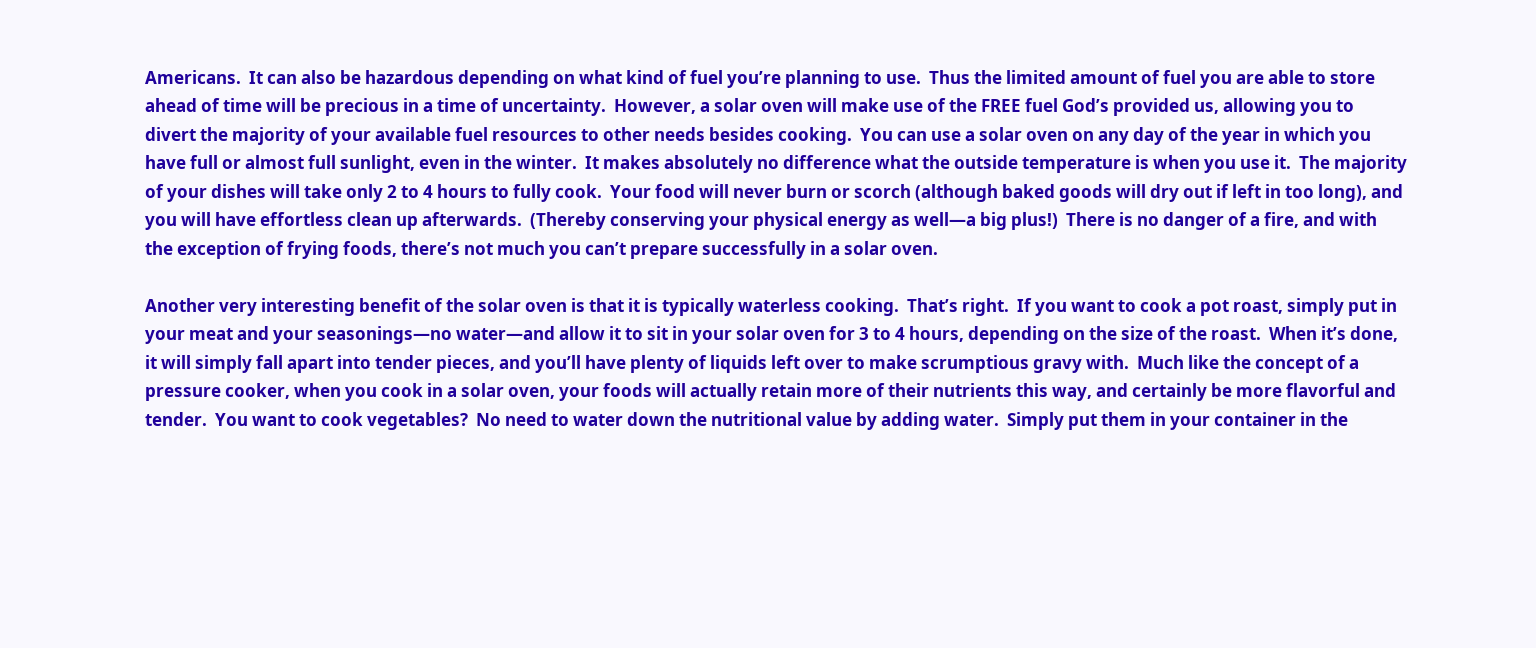Americans.  It can also be hazardous depending on what kind of fuel you’re planning to use.  Thus the limited amount of fuel you are able to store ahead of time will be precious in a time of uncertainty.  However, a solar oven will make use of the FREE fuel God’s provided us, allowing you to divert the majority of your available fuel resources to other needs besides cooking.  You can use a solar oven on any day of the year in which you have full or almost full sunlight, even in the winter.  It makes absolutely no difference what the outside temperature is when you use it.  The majority of your dishes will take only 2 to 4 hours to fully cook.  Your food will never burn or scorch (although baked goods will dry out if left in too long), and you will have effortless clean up afterwards.  (Thereby conserving your physical energy as well—a big plus!)  There is no danger of a fire, and with the exception of frying foods, there’s not much you can’t prepare successfully in a solar oven.

Another very interesting benefit of the solar oven is that it is typically waterless cooking.  That’s right.  If you want to cook a pot roast, simply put in your meat and your seasonings—no water—and allow it to sit in your solar oven for 3 to 4 hours, depending on the size of the roast.  When it’s done, it will simply fall apart into tender pieces, and you’ll have plenty of liquids left over to make scrumptious gravy with.  Much like the concept of a pressure cooker, when you cook in a solar oven, your foods will actually retain more of their nutrients this way, and certainly be more flavorful and tender.  You want to cook vegetables?  No need to water down the nutritional value by adding water.  Simply put them in your container in the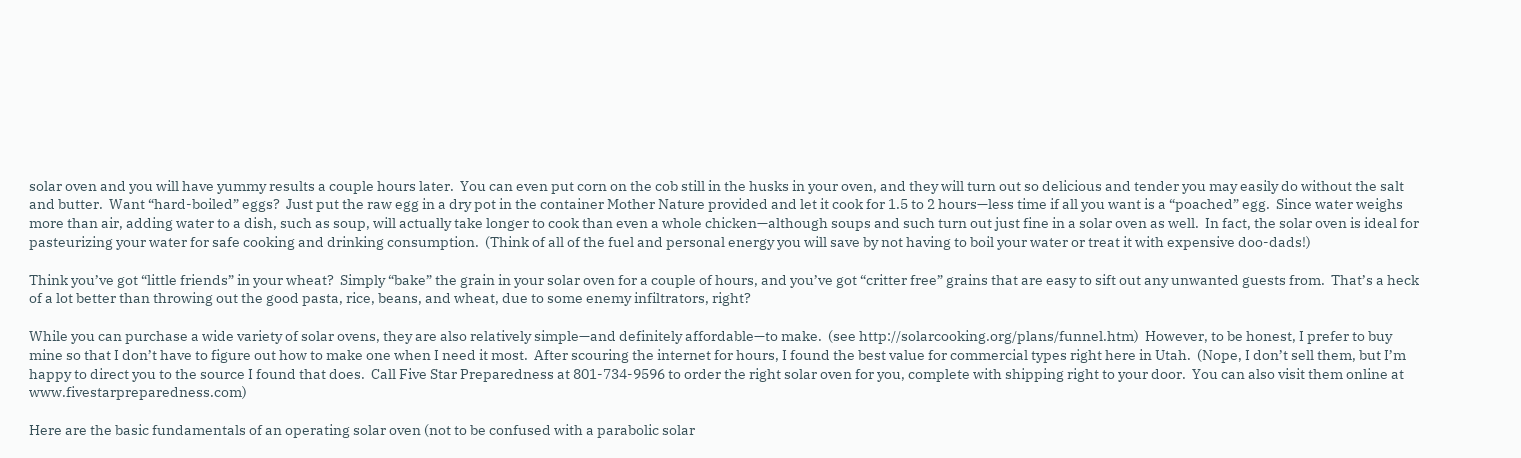solar oven and you will have yummy results a couple hours later.  You can even put corn on the cob still in the husks in your oven, and they will turn out so delicious and tender you may easily do without the salt and butter.  Want “hard-boiled” eggs?  Just put the raw egg in a dry pot in the container Mother Nature provided and let it cook for 1.5 to 2 hours—less time if all you want is a “poached” egg.  Since water weighs more than air, adding water to a dish, such as soup, will actually take longer to cook than even a whole chicken—although soups and such turn out just fine in a solar oven as well.  In fact, the solar oven is ideal for pasteurizing your water for safe cooking and drinking consumption.  (Think of all of the fuel and personal energy you will save by not having to boil your water or treat it with expensive doo-dads!)

Think you’ve got “little friends” in your wheat?  Simply “bake” the grain in your solar oven for a couple of hours, and you’ve got “critter free” grains that are easy to sift out any unwanted guests from.  That’s a heck of a lot better than throwing out the good pasta, rice, beans, and wheat, due to some enemy infiltrators, right?

While you can purchase a wide variety of solar ovens, they are also relatively simple—and definitely affordable—to make.  (see http://solarcooking.org/plans/funnel.htm)  However, to be honest, I prefer to buy mine so that I don’t have to figure out how to make one when I need it most.  After scouring the internet for hours, I found the best value for commercial types right here in Utah.  (Nope, I don’t sell them, but I’m happy to direct you to the source I found that does.  Call Five Star Preparedness at 801-734-9596 to order the right solar oven for you, complete with shipping right to your door.  You can also visit them online at www.fivestarpreparedness.com)

Here are the basic fundamentals of an operating solar oven (not to be confused with a parabolic solar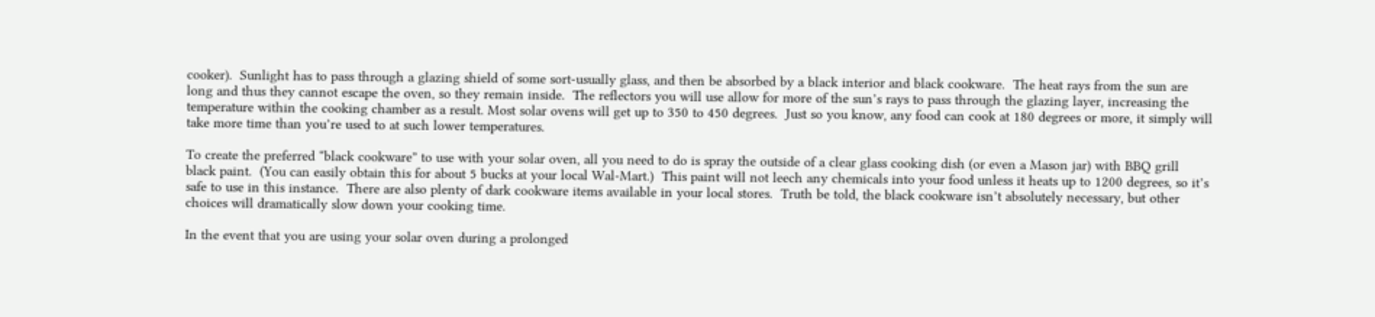cooker).  Sunlight has to pass through a glazing shield of some sort-usually glass, and then be absorbed by a black interior and black cookware.  The heat rays from the sun are long and thus they cannot escape the oven, so they remain inside.  The reflectors you will use allow for more of the sun’s rays to pass through the glazing layer, increasing the temperature within the cooking chamber as a result. Most solar ovens will get up to 350 to 450 degrees.  Just so you know, any food can cook at 180 degrees or more, it simply will take more time than you’re used to at such lower temperatures.

To create the preferred “black cookware” to use with your solar oven, all you need to do is spray the outside of a clear glass cooking dish (or even a Mason jar) with BBQ grill black paint.  (You can easily obtain this for about 5 bucks at your local Wal-Mart.)  This paint will not leech any chemicals into your food unless it heats up to 1200 degrees, so it’s safe to use in this instance.  There are also plenty of dark cookware items available in your local stores.  Truth be told, the black cookware isn’t absolutely necessary, but other choices will dramatically slow down your cooking time.

In the event that you are using your solar oven during a prolonged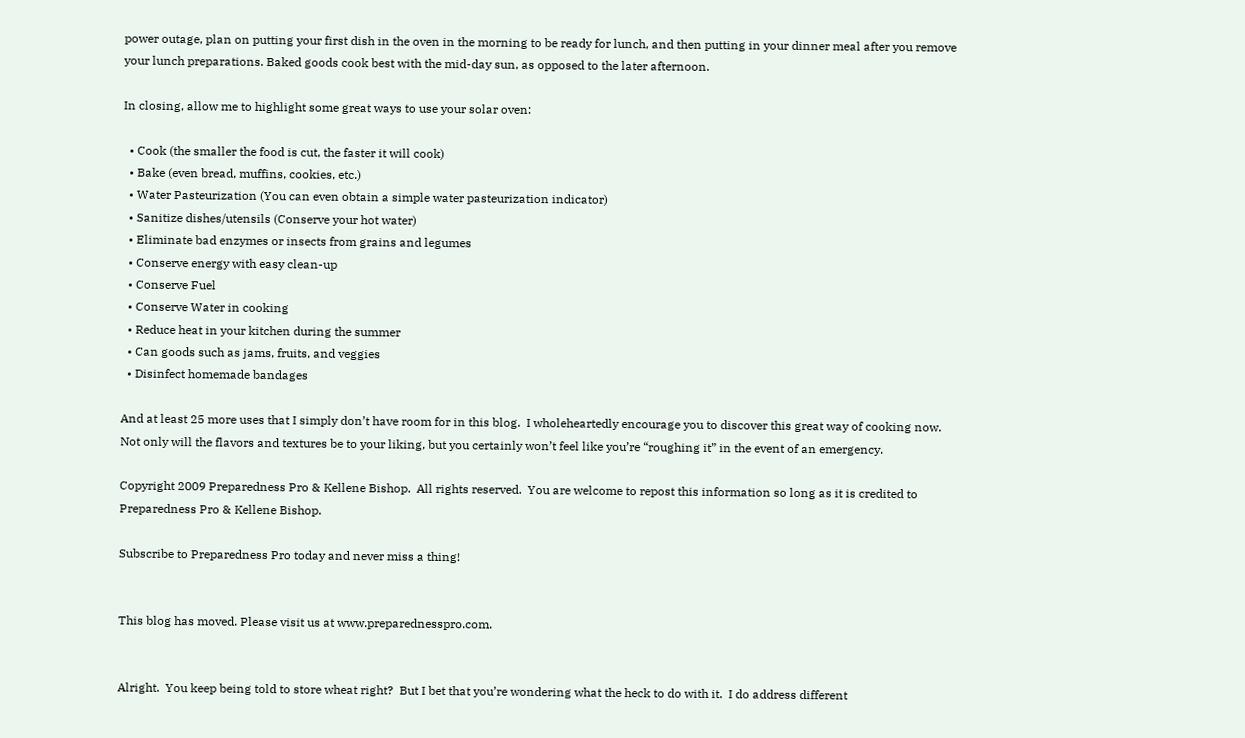power outage, plan on putting your first dish in the oven in the morning to be ready for lunch, and then putting in your dinner meal after you remove your lunch preparations. Baked goods cook best with the mid-day sun, as opposed to the later afternoon.

In closing, allow me to highlight some great ways to use your solar oven:

  • Cook (the smaller the food is cut, the faster it will cook)
  • Bake (even bread, muffins, cookies, etc.)
  • Water Pasteurization (You can even obtain a simple water pasteurization indicator)
  • Sanitize dishes/utensils (Conserve your hot water)
  • Eliminate bad enzymes or insects from grains and legumes
  • Conserve energy with easy clean-up
  • Conserve Fuel
  • Conserve Water in cooking
  • Reduce heat in your kitchen during the summer
  • Can goods such as jams, fruits, and veggies
  • Disinfect homemade bandages

And at least 25 more uses that I simply don’t have room for in this blog.  I wholeheartedly encourage you to discover this great way of cooking now. Not only will the flavors and textures be to your liking, but you certainly won’t feel like you’re “roughing it” in the event of an emergency.

Copyright 2009 Preparedness Pro & Kellene Bishop.  All rights reserved.  You are welcome to repost this information so long as it is credited to Preparedness Pro & Kellene Bishop.

Subscribe to Preparedness Pro today and never miss a thing!


This blog has moved. Please visit us at www.preparednesspro.com.


Alright.  You keep being told to store wheat right?  But I bet that you’re wondering what the heck to do with it.  I do address different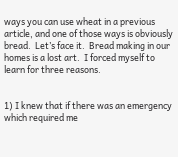ways you can use wheat in a previous article, and one of those ways is obviously bread.  Let’s face it.  Bread making in our homes is a lost art.  I forced myself to learn for three reasons.


1) I knew that if there was an emergency which required me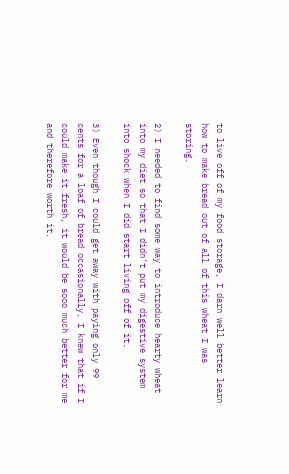to live off of my food storage, I darn well better learn how to make bread out of all of this wheat I was storing.

2) I needed to find some way to introduce hearty wheat into my diet so that I didn’t put my digestive system into shock when I did start living off of it.

3) Even though I could get away with paying only 99 cents for a loaf of bread occasionally, I knew that if I could make it fresh, it would be sooo much better for me and therefore worth it.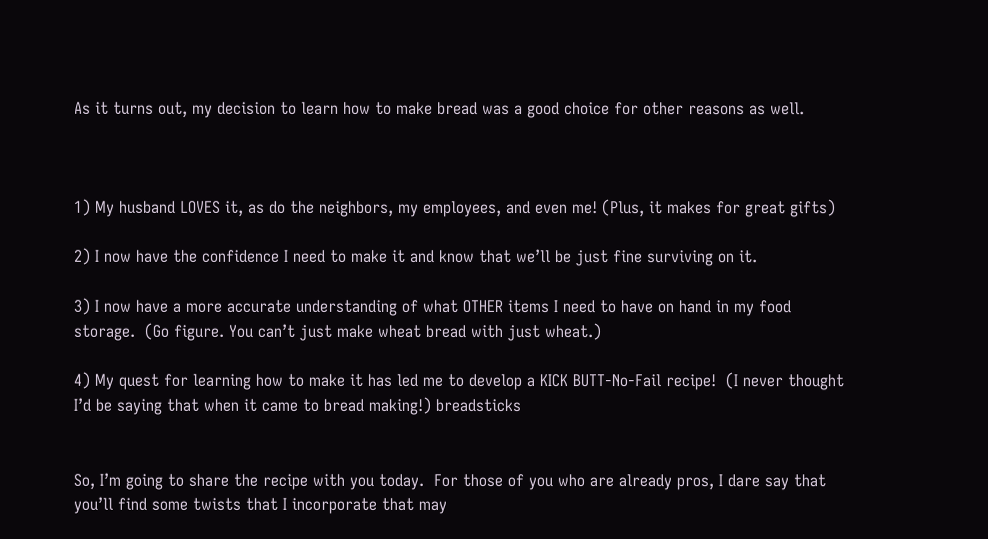As it turns out, my decision to learn how to make bread was a good choice for other reasons as well.



1) My husband LOVES it, as do the neighbors, my employees, and even me! (Plus, it makes for great gifts)

2) I now have the confidence I need to make it and know that we’ll be just fine surviving on it.

3) I now have a more accurate understanding of what OTHER items I need to have on hand in my food storage.  (Go figure. You can’t just make wheat bread with just wheat.)

4) My quest for learning how to make it has led me to develop a KICK BUTT-No-Fail recipe!  (I never thought I’d be saying that when it came to bread making!) breadsticks


So, I’m going to share the recipe with you today.  For those of you who are already pros, I dare say that you’ll find some twists that I incorporate that may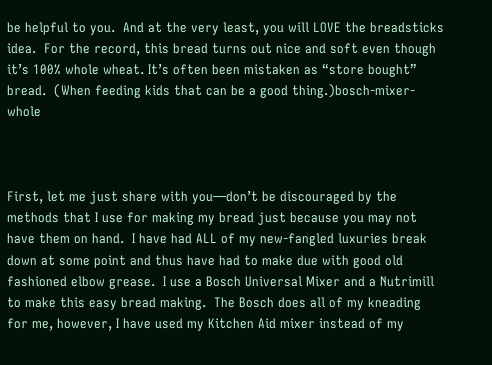be helpful to you.  And at the very least, you will LOVE the breadsticks idea.  For the record, this bread turns out nice and soft even though it’s 100% whole wheat. It’s often been mistaken as “store bought” bread.  (When feeding kids that can be a good thing.)bosch-mixer-whole



First, let me just share with you—don’t be discouraged by the methods that I use for making my bread just because you may not have them on hand.  I have had ALL of my new-fangled luxuries break down at some point and thus have had to make due with good old fashioned elbow grease.  I use a Bosch Universal Mixer and a Nutrimill to make this easy bread making.  The Bosch does all of my kneading for me, however, I have used my Kitchen Aid mixer instead of my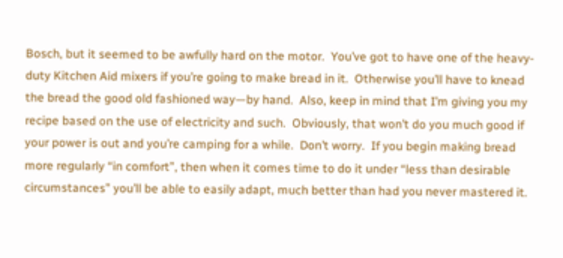Bosch, but it seemed to be awfully hard on the motor.  You’ve got to have one of the heavy-duty Kitchen Aid mixers if you’re going to make bread in it.  Otherwise you’ll have to knead the bread the good old fashioned way—by hand.  Also, keep in mind that I’m giving you my recipe based on the use of electricity and such.  Obviously, that won’t do you much good if your power is out and you’re camping for a while.  Don’t worry.  If you begin making bread more regularly “in comfort”, then when it comes time to do it under “less than desirable circumstances” you’ll be able to easily adapt, much better than had you never mastered it.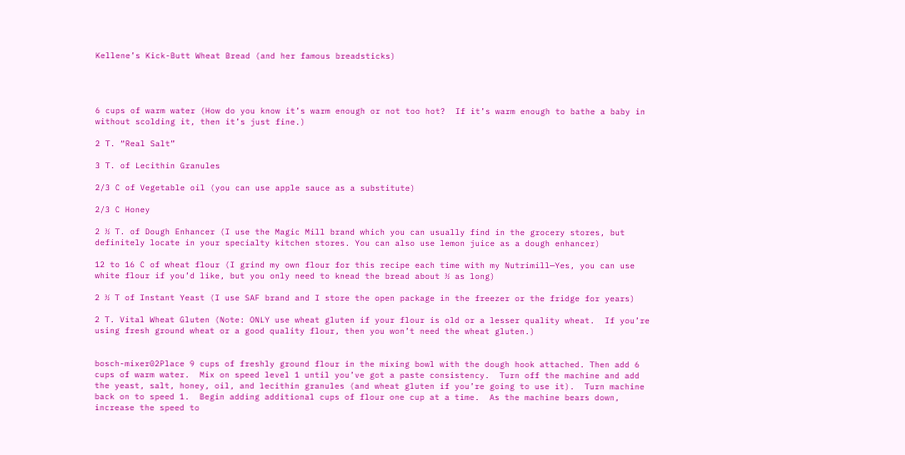Kellene’s Kick-Butt Wheat Bread (and her famous breadsticks)




6 cups of warm water (How do you know it’s warm enough or not too hot?  If it’s warm enough to bathe a baby in without scolding it, then it’s just fine.)

2 T. “Real Salt”

3 T. of Lecithin Granules

2/3 C of Vegetable oil (you can use apple sauce as a substitute)

2/3 C Honey

2 ½ T. of Dough Enhancer (I use the Magic Mill brand which you can usually find in the grocery stores, but definitely locate in your specialty kitchen stores. You can also use lemon juice as a dough enhancer)

12 to 16 C of wheat flour (I grind my own flour for this recipe each time with my Nutrimill—Yes, you can use white flour if you’d like, but you only need to knead the bread about ½ as long)

2 ½ T of Instant Yeast (I use SAF brand and I store the open package in the freezer or the fridge for years)

2 T. Vital Wheat Gluten (Note: ONLY use wheat gluten if your flour is old or a lesser quality wheat.  If you’re using fresh ground wheat or a good quality flour, then you won’t need the wheat gluten.)


bosch-mixer02Place 9 cups of freshly ground flour in the mixing bowl with the dough hook attached. Then add 6 cups of warm water.  Mix on speed level 1 until you’ve got a paste consistency.  Turn off the machine and add the yeast, salt, honey, oil, and lecithin granules (and wheat gluten if you’re going to use it).  Turn machine back on to speed 1.  Begin adding additional cups of flour one cup at a time.  As the machine bears down, increase the speed to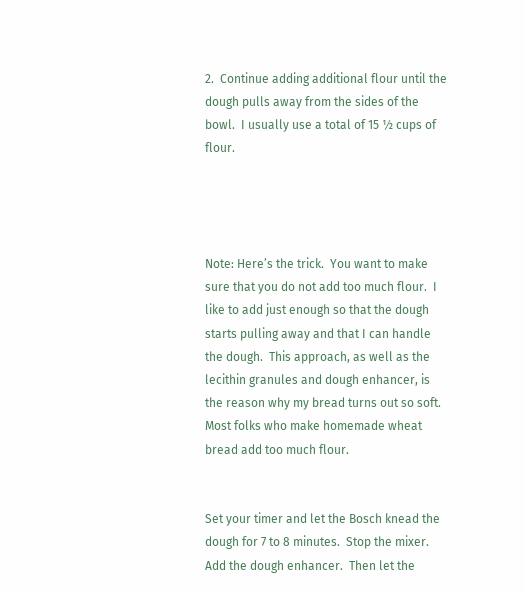2.  Continue adding additional flour until the dough pulls away from the sides of the bowl.  I usually use a total of 15 ½ cups of flour.




Note: Here’s the trick.  You want to make sure that you do not add too much flour.  I like to add just enough so that the dough starts pulling away and that I can handle the dough.  This approach, as well as the lecithin granules and dough enhancer, is the reason why my bread turns out so soft.  Most folks who make homemade wheat bread add too much flour.


Set your timer and let the Bosch knead the dough for 7 to 8 minutes.  Stop the mixer.  Add the dough enhancer.  Then let the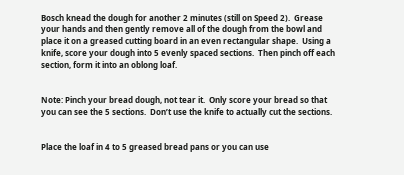Bosch knead the dough for another 2 minutes (still on Speed 2).  Grease your hands and then gently remove all of the dough from the bowl and place it on a greased cutting board in an even rectangular shape.  Using a knife, score your dough into 5 evenly spaced sections.  Then pinch off each section, form it into an oblong loaf.


Note: Pinch your bread dough, not tear it.  Only score your bread so that you can see the 5 sections.  Don’t use the knife to actually cut the sections.


Place the loaf in 4 to 5 greased bread pans or you can use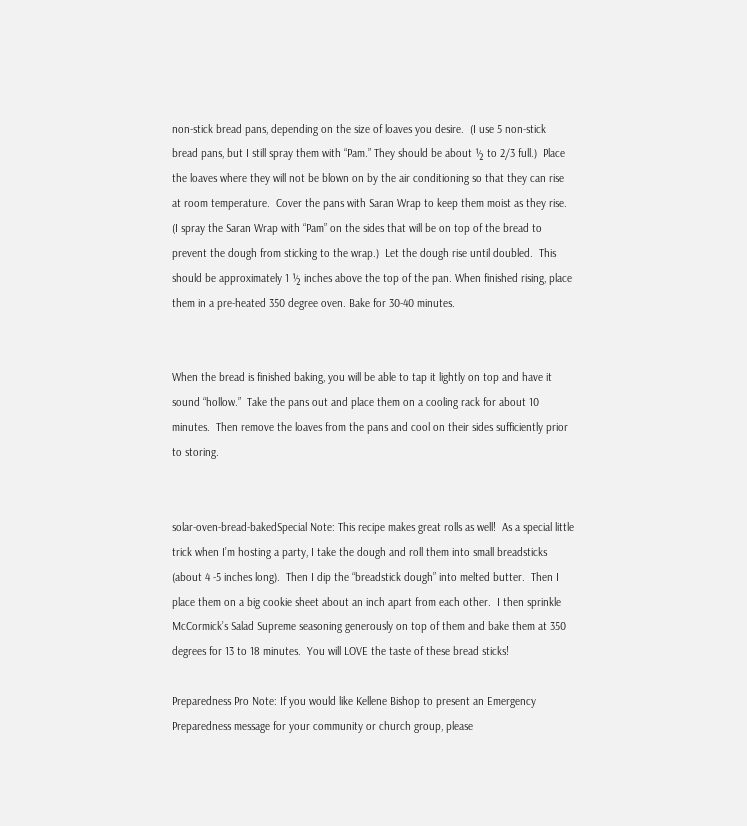non-stick bread pans, depending on the size of loaves you desire.  (I use 5 non-stick bread pans, but I still spray them with “Pam.” They should be about ½ to 2/3 full.)  Place the loaves where they will not be blown on by the air conditioning so that they can rise at room temperature.  Cover the pans with Saran Wrap to keep them moist as they rise.  (I spray the Saran Wrap with “Pam” on the sides that will be on top of the bread to prevent the dough from sticking to the wrap.)  Let the dough rise until doubled.  This should be approximately 1 ½ inches above the top of the pan. When finished rising, place them in a pre-heated 350 degree oven. Bake for 30-40 minutes.


When the bread is finished baking, you will be able to tap it lightly on top and have it sound “hollow.”  Take the pans out and place them on a cooling rack for about 10 minutes.  Then remove the loaves from the pans and cool on their sides sufficiently prior to storing.


solar-oven-bread-bakedSpecial Note: This recipe makes great rolls as well!  As a special little trick when I’m hosting a party, I take the dough and roll them into small breadsticks (about 4 -5 inches long).  Then I dip the “breadstick dough” into melted butter.  Then I place them on a big cookie sheet about an inch apart from each other.  I then sprinkle McCormick’s Salad Supreme seasoning generously on top of them and bake them at 350 degrees for 13 to 18 minutes.  You will LOVE the taste of these bread sticks!

Preparedness Pro Note: If you would like Kellene Bishop to present an Emergency Preparedness message for your community or church group, please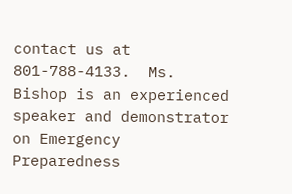contact us at 801-788-4133.  Ms. Bishop is an experienced speaker and demonstrator on Emergency Preparedness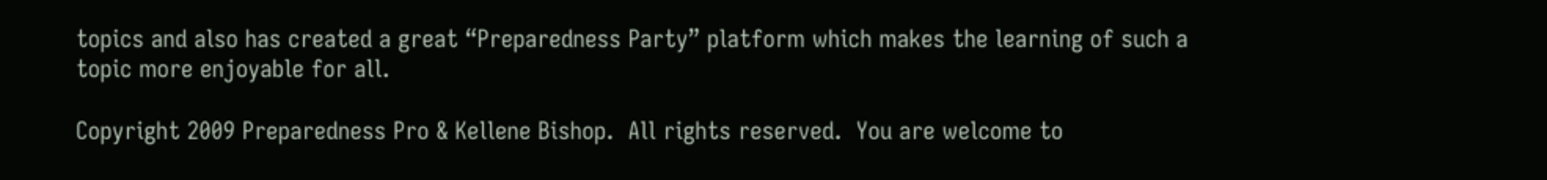topics and also has created a great “Preparedness Party” platform which makes the learning of such a topic more enjoyable for all.

Copyright 2009 Preparedness Pro & Kellene Bishop.  All rights reserved.  You are welcome to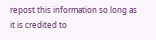repost this information so long as it is credited to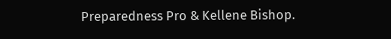Preparedness Pro & Kellene Bishop.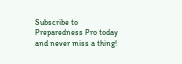Subscribe to Preparedness Pro today and never miss a thing!